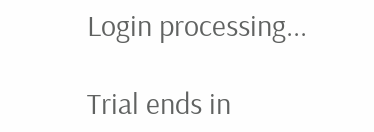Login processing...

Trial ends in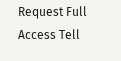Request Full Access Tell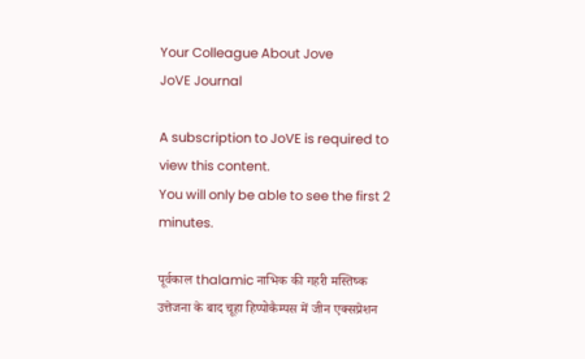Your Colleague About Jove
JoVE Journal

A subscription to JoVE is required to view this content.
You will only be able to see the first 2 minutes.

पूर्वकाल thalamic नाभिक की गहरी मस्तिष्क उत्तेजना के बाद चूहा हिप्पोकैम्पस में जीन एक्सप्रेशन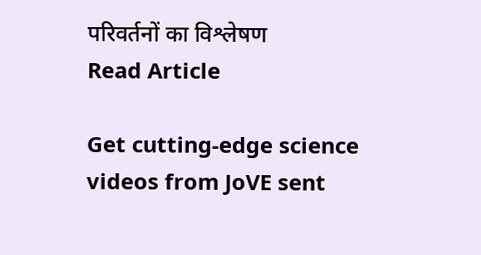परिवर्तनों का विश्लेषण
Read Article

Get cutting-edge science videos from JoVE sent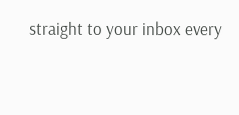straight to your inbox every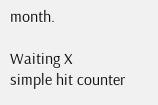month.

Waiting X
simple hit counter